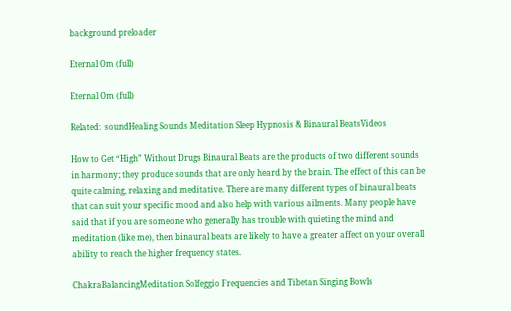background preloader

Eternal Om (full)

Eternal Om (full)

Related:  soundHealing Sounds Meditation Sleep Hypnosis & Binaural BeatsVideos

How to Get “High” Without Drugs Binaural Beats are the products of two different sounds in harmony; they produce sounds that are only heard by the brain. The effect of this can be quite calming, relaxing and meditative. There are many different types of binaural beats that can suit your specific mood and also help with various ailments. Many people have said that if you are someone who generally has trouble with quieting the mind and meditation (like me), then binaural beats are likely to have a greater affect on your overall ability to reach the higher frequency states.

ChakraBalancingMeditation Solfeggio Frequencies and Tibetan Singing Bowls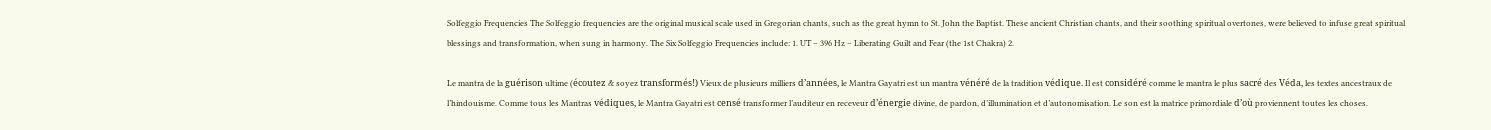Solfeggio Frequencies The Solfeggio frequencies are the original musical scale used in Gregorian chants, such as the great hymn to St. John the Baptist. These ancient Christian chants, and their soothing spiritual overtones, were believed to infuse great spiritual blessings and transformation, when sung in harmony. The Six Solfeggio Frequencies include: 1. UT – 396 Hz – Liberating Guilt and Fear (the 1st Chakra) 2.

Le mantra de la guérison ultime (écoutez & soyez transformés!) Vieux de plusieurs milliers d’années, le Mantra Gayatri est un mantra vénéré de la tradition védique. Il est considéré comme le mantra le plus sacré des Véda, les textes ancestraux de l’hindouisme. Comme tous les Mantras védiques, le Mantra Gayatri est censé transformer l’auditeur en receveur d’énergie divine, de pardon, d’illumination et d’autonomisation. Le son est la matrice primordiale d’où proviennent toutes les choses.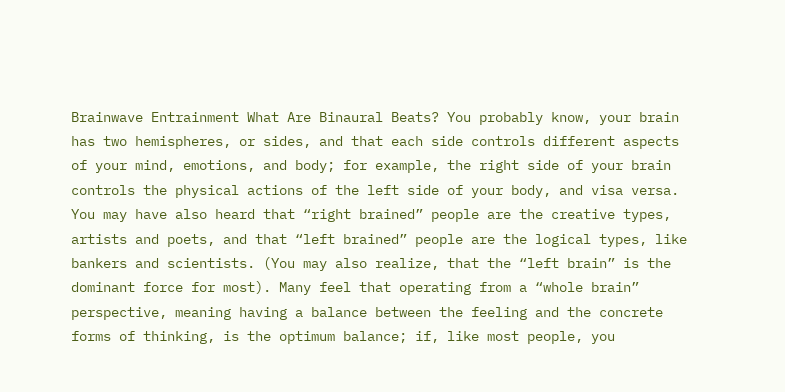Brainwave Entrainment What Are Binaural Beats? You probably know, your brain has two hemispheres, or sides, and that each side controls different aspects of your mind, emotions, and body; for example, the right side of your brain controls the physical actions of the left side of your body, and visa versa. You may have also heard that “right brained” people are the creative types, artists and poets, and that “left brained” people are the logical types, like bankers and scientists. (You may also realize, that the “left brain” is the dominant force for most). Many feel that operating from a “whole brain” perspective, meaning having a balance between the feeling and the concrete forms of thinking, is the optimum balance; if, like most people, you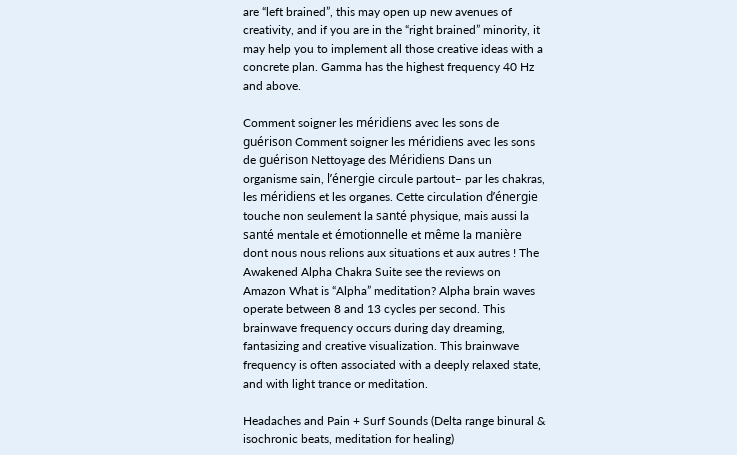are “left brained”, this may open up new avenues of creativity, and if you are in the “right brained” minority, it may help you to implement all those creative ideas with a concrete plan. Gamma has the highest frequency 40 Hz and above.

Comment soigner les méridiens avec les sons de guérison Comment soigner les méridiens avec les sons de guérison Nettoyage des Méridiens Dans un organisme sain, l’énergie circule partout– par les chakras, les méridiens et les organes. Cette circulation d’énergie touche non seulement la santé physique, mais aussi la santé mentale et émotionnelle et même la manière dont nous nous relions aux situations et aux autres ! The Awakened Alpha Chakra Suite see the reviews on Amazon What is “Alpha” meditation? Alpha brain waves operate between 8 and 13 cycles per second. This brainwave frequency occurs during day dreaming, fantasizing and creative visualization. This brainwave frequency is often associated with a deeply relaxed state, and with light trance or meditation.

Headaches and Pain + Surf Sounds (Delta range binural & isochronic beats, meditation for healing)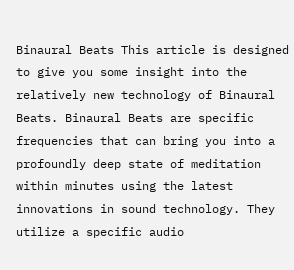Binaural Beats This article is designed to give you some insight into the relatively new technology of Binaural Beats. Binaural Beats are specific frequencies that can bring you into a profoundly deep state of meditation within minutes using the latest innovations in sound technology. They utilize a specific audio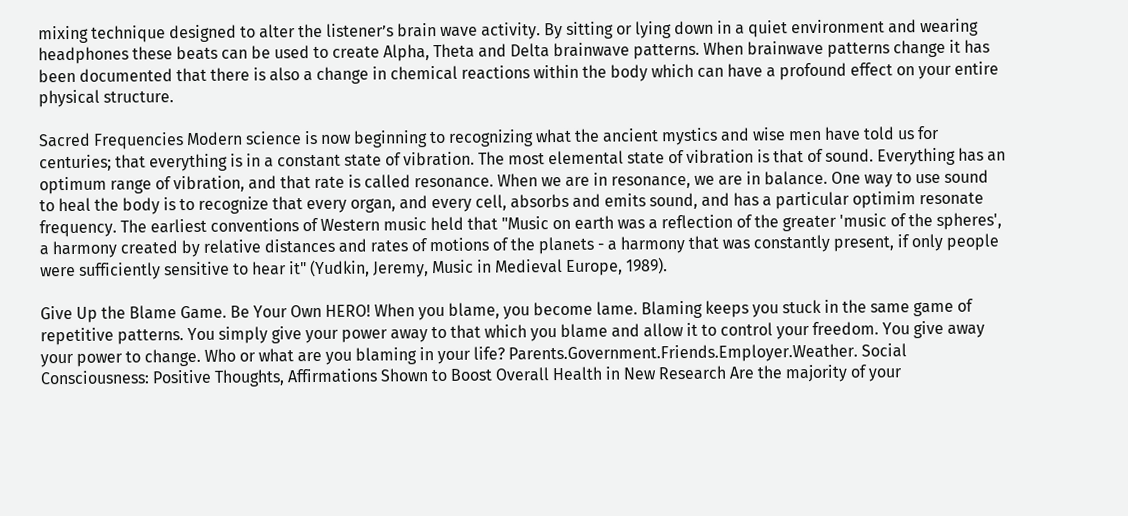mixing technique designed to alter the listener’s brain wave activity. By sitting or lying down in a quiet environment and wearing headphones these beats can be used to create Alpha, Theta and Delta brainwave patterns. When brainwave patterns change it has been documented that there is also a change in chemical reactions within the body which can have a profound effect on your entire physical structure.

Sacred Frequencies Modern science is now beginning to recognizing what the ancient mystics and wise men have told us for centuries; that everything is in a constant state of vibration. The most elemental state of vibration is that of sound. Everything has an optimum range of vibration, and that rate is called resonance. When we are in resonance, we are in balance. One way to use sound to heal the body is to recognize that every organ, and every cell, absorbs and emits sound, and has a particular optimim resonate frequency. The earliest conventions of Western music held that "Music on earth was a reflection of the greater 'music of the spheres', a harmony created by relative distances and rates of motions of the planets - a harmony that was constantly present, if only people were sufficiently sensitive to hear it" (Yudkin, Jeremy, Music in Medieval Europe, 1989).

Give Up the Blame Game. Be Your Own HERO! When you blame, you become lame. Blaming keeps you stuck in the same game of repetitive patterns. You simply give your power away to that which you blame and allow it to control your freedom. You give away your power to change. Who or what are you blaming in your life? Parents.Government.Friends.Employer.Weather. Social Consciousness: Positive Thoughts, Affirmations Shown to Boost Overall Health in New Research Are the majority of your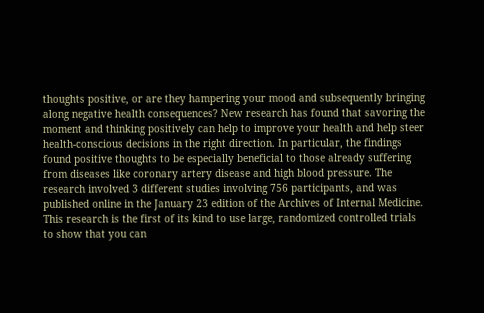thoughts positive, or are they hampering your mood and subsequently bringing along negative health consequences? New research has found that savoring the moment and thinking positively can help to improve your health and help steer health-conscious decisions in the right direction. In particular, the findings found positive thoughts to be especially beneficial to those already suffering from diseases like coronary artery disease and high blood pressure. The research involved 3 different studies involving 756 participants, and was published online in the January 23 edition of the Archives of Internal Medicine. This research is the first of its kind to use large, randomized controlled trials to show that you can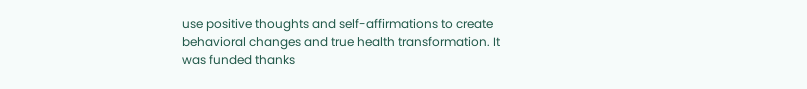use positive thoughts and self-affirmations to create behavioral changes and true health transformation. It was funded thanks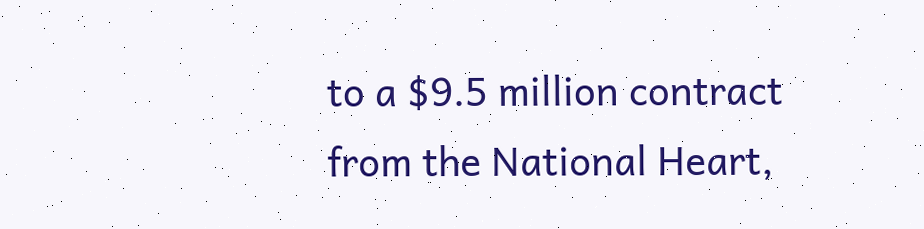to a $9.5 million contract from the National Heart,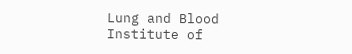Lung and Blood Institute of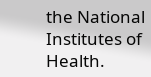the National Institutes of Health.